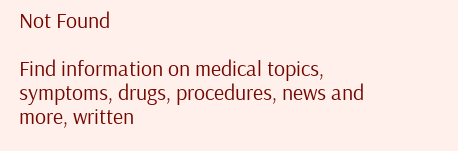Not Found

Find information on medical topics, symptoms, drugs, procedures, news and more, written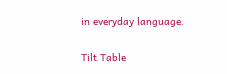in everyday language.

Tilt Table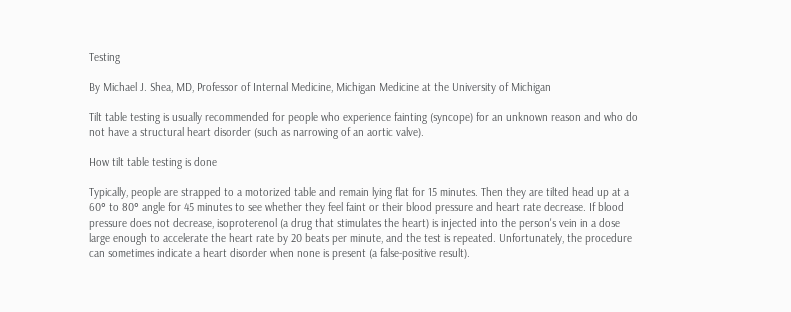Testing

By Michael J. Shea, MD, Professor of Internal Medicine, Michigan Medicine at the University of Michigan

Tilt table testing is usually recommended for people who experience fainting (syncope) for an unknown reason and who do not have a structural heart disorder (such as narrowing of an aortic valve).

How tilt table testing is done

Typically, people are strapped to a motorized table and remain lying flat for 15 minutes. Then they are tilted head up at a 60° to 80° angle for 45 minutes to see whether they feel faint or their blood pressure and heart rate decrease. If blood pressure does not decrease, isoproterenol (a drug that stimulates the heart) is injected into the person's vein in a dose large enough to accelerate the heart rate by 20 beats per minute, and the test is repeated. Unfortunately, the procedure can sometimes indicate a heart disorder when none is present (a false-positive result).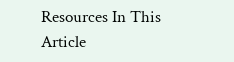Resources In This Article